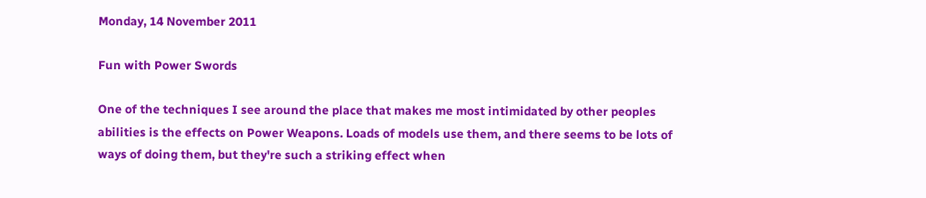Monday, 14 November 2011

Fun with Power Swords

One of the techniques I see around the place that makes me most intimidated by other peoples abilities is the effects on Power Weapons. Loads of models use them, and there seems to be lots of ways of doing them, but they're such a striking effect when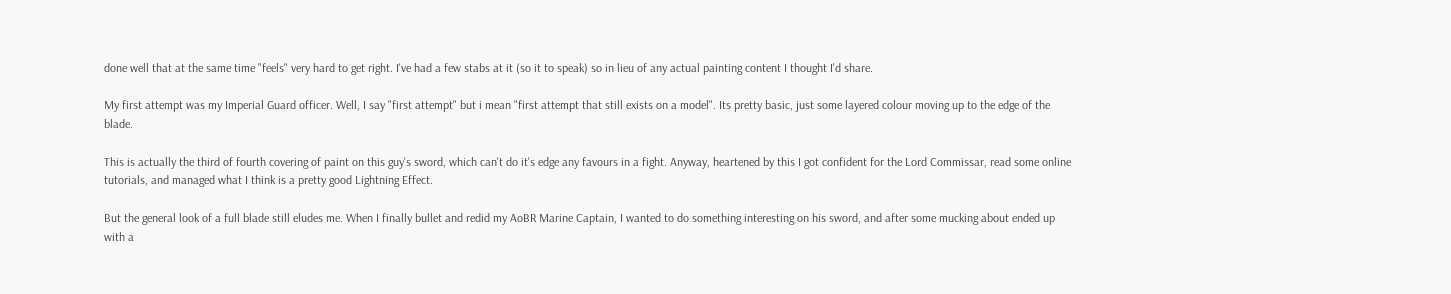done well that at the same time "feels" very hard to get right. I've had a few stabs at it (so it to speak) so in lieu of any actual painting content I thought I'd share.

My first attempt was my Imperial Guard officer. Well, I say "first attempt" but i mean "first attempt that still exists on a model". Its pretty basic, just some layered colour moving up to the edge of the blade.

This is actually the third of fourth covering of paint on this guy's sword, which can't do it's edge any favours in a fight. Anyway, heartened by this I got confident for the Lord Commissar, read some online tutorials, and managed what I think is a pretty good Lightning Effect.

But the general look of a full blade still eludes me. When I finally bullet and redid my AoBR Marine Captain, I wanted to do something interesting on his sword, and after some mucking about ended up with a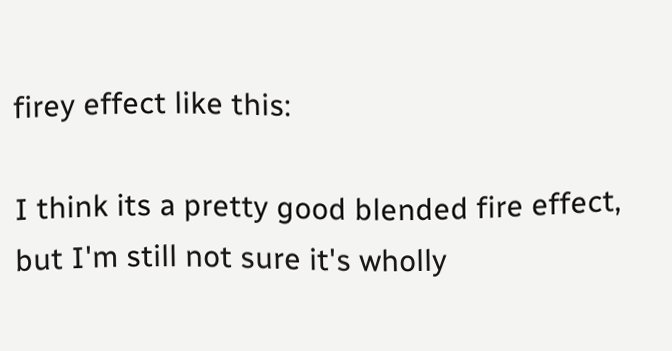firey effect like this:

I think its a pretty good blended fire effect, but I'm still not sure it's wholly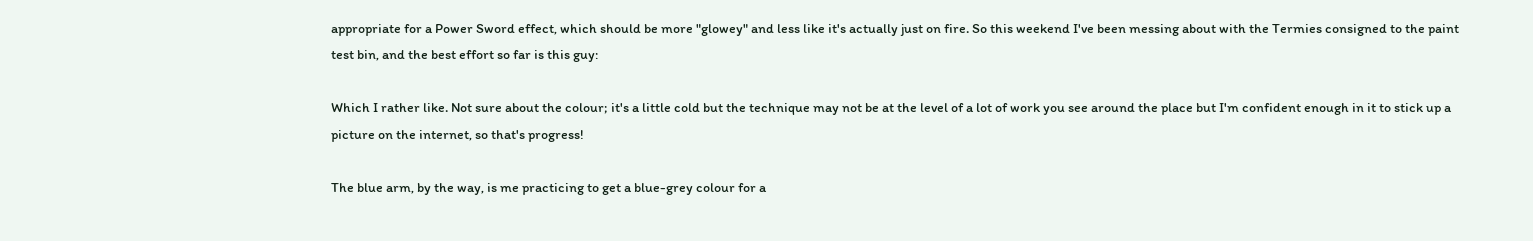appropriate for a Power Sword effect, which should be more "glowey" and less like it's actually just on fire. So this weekend I've been messing about with the Termies consigned to the paint test bin, and the best effort so far is this guy:

Which I rather like. Not sure about the colour; it's a little cold but the technique may not be at the level of a lot of work you see around the place but I'm confident enough in it to stick up a picture on the internet, so that's progress!

The blue arm, by the way, is me practicing to get a blue-grey colour for a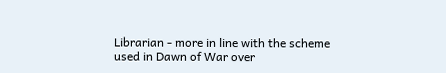Librarian - more in line with the scheme used in Dawn of War over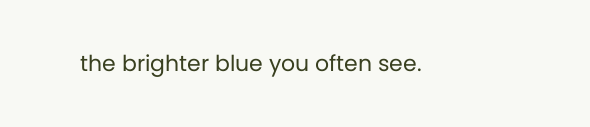the brighter blue you often see.